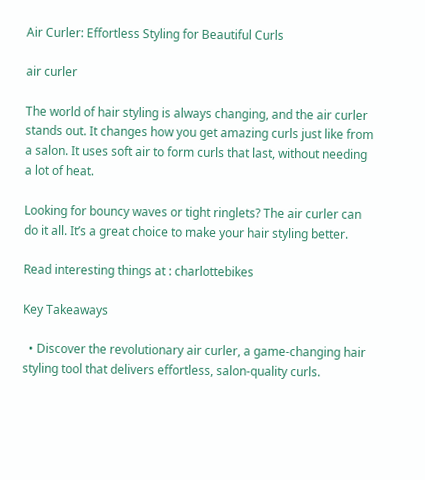Air Curler: Effortless Styling for Beautiful Curls

air curler

The world of hair styling is always changing, and the air curler stands out. It changes how you get amazing curls just like from a salon. It uses soft air to form curls that last, without needing a lot of heat.

Looking for bouncy waves or tight ringlets? The air curler can do it all. It’s a great choice to make your hair styling better.

Read interesting things at : charlottebikes

Key Takeaways

  • Discover the revolutionary air curler, a game-changing hair styling tool that delivers effortless, salon-quality curls.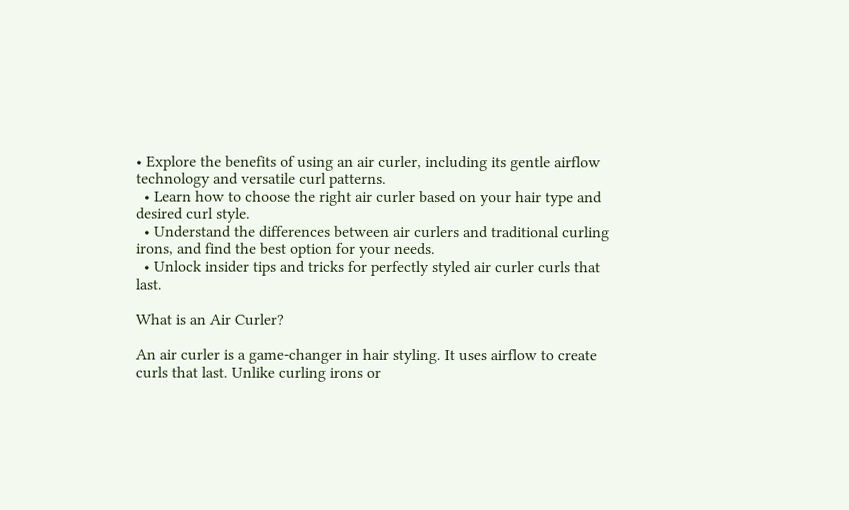• Explore the benefits of using an air curler, including its gentle airflow technology and versatile curl patterns.
  • Learn how to choose the right air curler based on your hair type and desired curl style.
  • Understand the differences between air curlers and traditional curling irons, and find the best option for your needs.
  • Unlock insider tips and tricks for perfectly styled air curler curls that last.

What is an Air Curler?

An air curler is a game-changer in hair styling. It uses airflow to create curls that last. Unlike curling irons or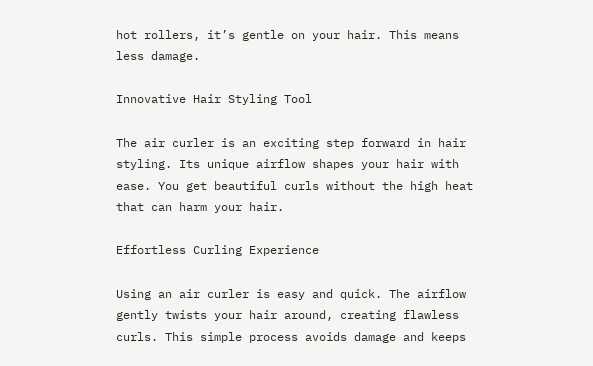hot rollers, it’s gentle on your hair. This means less damage.

Innovative Hair Styling Tool

The air curler is an exciting step forward in hair styling. Its unique airflow shapes your hair with ease. You get beautiful curls without the high heat that can harm your hair.

Effortless Curling Experience

Using an air curler is easy and quick. The airflow gently twists your hair around, creating flawless curls. This simple process avoids damage and keeps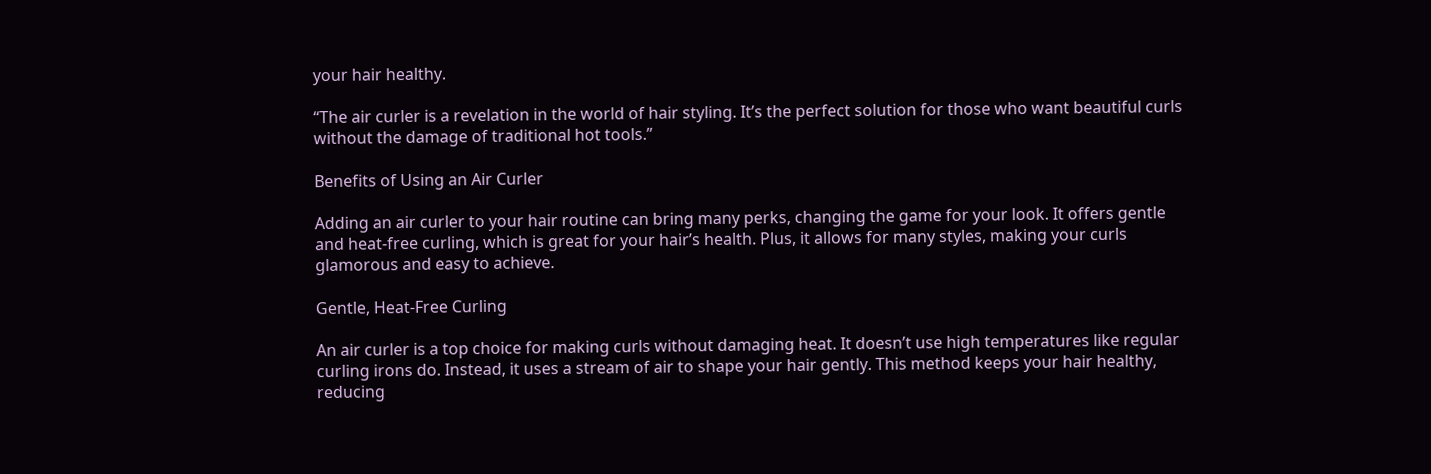your hair healthy.

“The air curler is a revelation in the world of hair styling. It’s the perfect solution for those who want beautiful curls without the damage of traditional hot tools.”

Benefits of Using an Air Curler

Adding an air curler to your hair routine can bring many perks, changing the game for your look. It offers gentle and heat-free curling, which is great for your hair’s health. Plus, it allows for many styles, making your curls glamorous and easy to achieve.

Gentle, Heat-Free Curling

An air curler is a top choice for making curls without damaging heat. It doesn’t use high temperatures like regular curling irons do. Instead, it uses a stream of air to shape your hair gently. This method keeps your hair healthy, reducing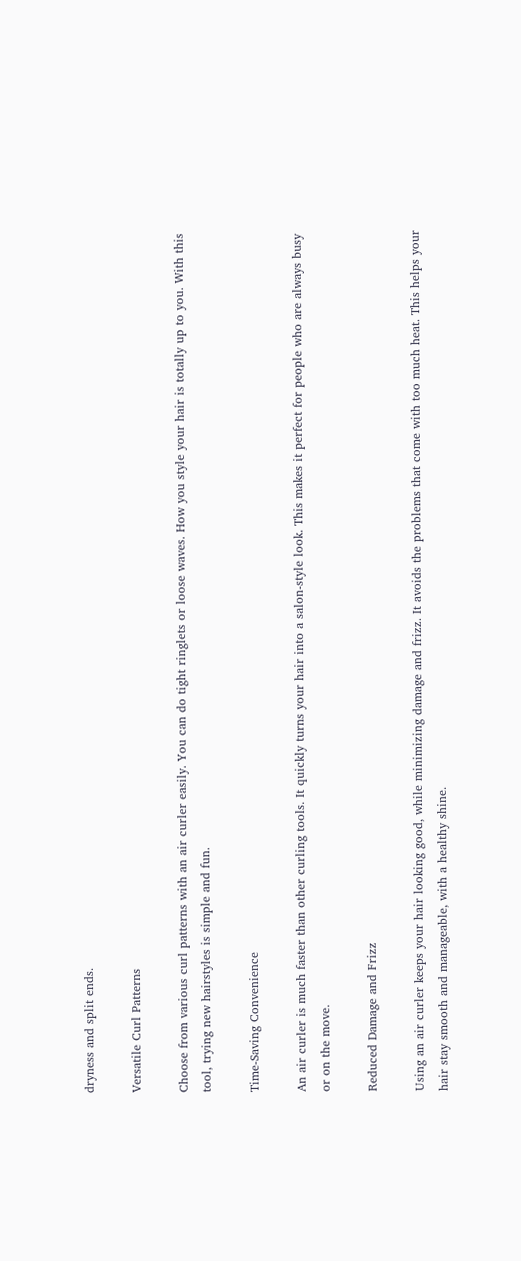dryness and split ends.

Versatile Curl Patterns

Choose from various curl patterns with an air curler easily. You can do tight ringlets or loose waves. How you style your hair is totally up to you. With this tool, trying new hairstyles is simple and fun.

Time-Saving Convenience

An air curler is much faster than other curling tools. It quickly turns your hair into a salon-style look. This makes it perfect for people who are always busy or on the move.

Reduced Damage and Frizz

Using an air curler keeps your hair looking good, while minimizing damage and frizz. It avoids the problems that come with too much heat. This helps your hair stay smooth and manageable, with a healthy shine.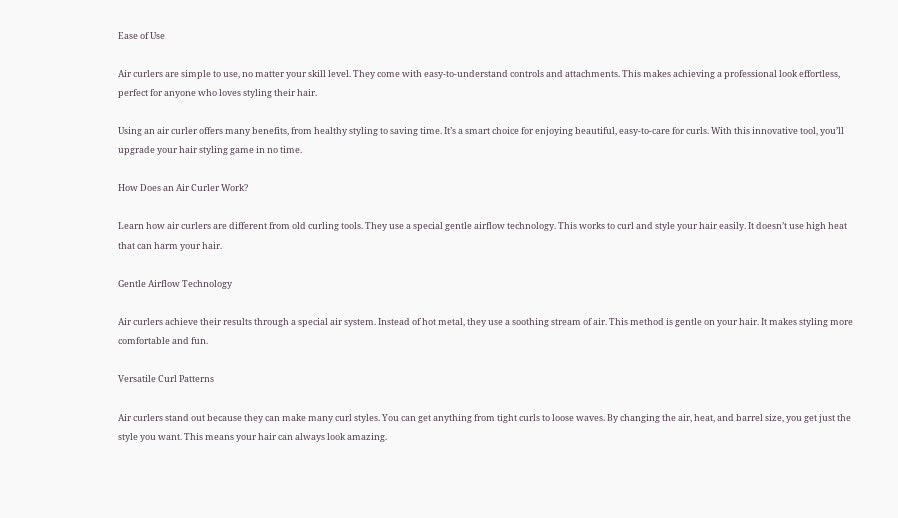Ease of Use

Air curlers are simple to use, no matter your skill level. They come with easy-to-understand controls and attachments. This makes achieving a professional look effortless, perfect for anyone who loves styling their hair.

Using an air curler offers many benefits, from healthy styling to saving time. It’s a smart choice for enjoying beautiful, easy-to-care for curls. With this innovative tool, you’ll upgrade your hair styling game in no time.

How Does an Air Curler Work?

Learn how air curlers are different from old curling tools. They use a special gentle airflow technology. This works to curl and style your hair easily. It doesn’t use high heat that can harm your hair.

Gentle Airflow Technology

Air curlers achieve their results through a special air system. Instead of hot metal, they use a soothing stream of air. This method is gentle on your hair. It makes styling more comfortable and fun.

Versatile Curl Patterns

Air curlers stand out because they can make many curl styles. You can get anything from tight curls to loose waves. By changing the air, heat, and barrel size, you get just the style you want. This means your hair can always look amazing.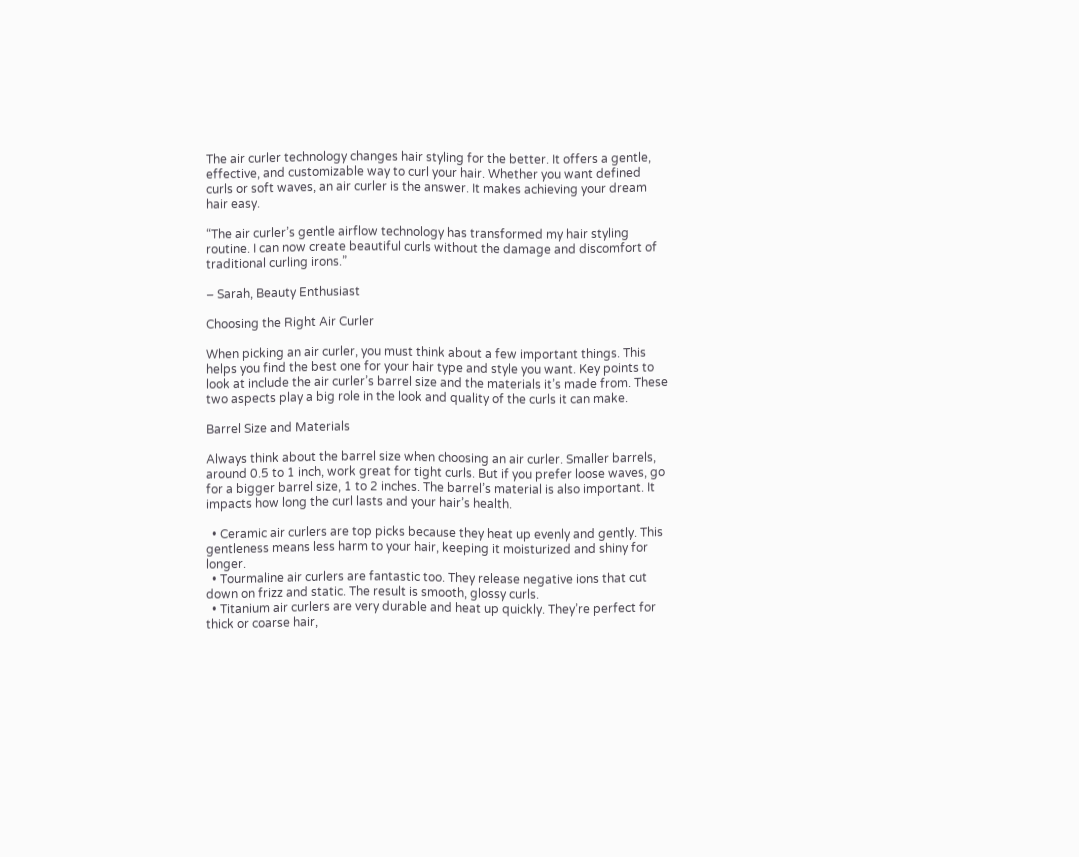The air curler technology changes hair styling for the better. It offers a gentle, effective, and customizable way to curl your hair. Whether you want defined curls or soft waves, an air curler is the answer. It makes achieving your dream hair easy.

“The air curler’s gentle airflow technology has transformed my hair styling routine. I can now create beautiful curls without the damage and discomfort of traditional curling irons.”

– Sarah, Beauty Enthusiast

Choosing the Right Air Curler

When picking an air curler, you must think about a few important things. This helps you find the best one for your hair type and style you want. Key points to look at include the air curler’s barrel size and the materials it’s made from. These two aspects play a big role in the look and quality of the curls it can make.

Barrel Size and Materials

Always think about the barrel size when choosing an air curler. Smaller barrels, around 0.5 to 1 inch, work great for tight curls. But if you prefer loose waves, go for a bigger barrel size, 1 to 2 inches. The barrel’s material is also important. It impacts how long the curl lasts and your hair’s health.

  • Ceramic air curlers are top picks because they heat up evenly and gently. This gentleness means less harm to your hair, keeping it moisturized and shiny for longer.
  • Tourmaline air curlers are fantastic too. They release negative ions that cut down on frizz and static. The result is smooth, glossy curls.
  • Titanium air curlers are very durable and heat up quickly. They’re perfect for thick or coarse hair,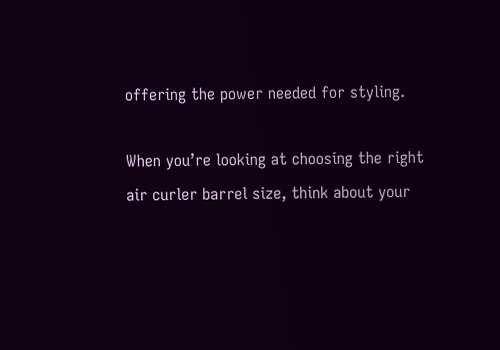offering the power needed for styling.

When you’re looking at choosing the right air curler barrel size, think about your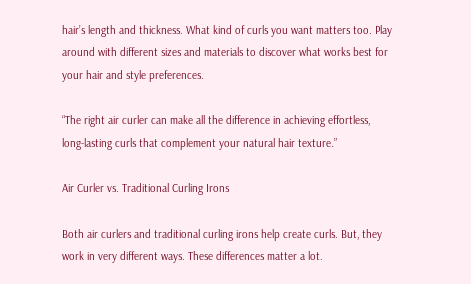hair’s length and thickness. What kind of curls you want matters too. Play around with different sizes and materials to discover what works best for your hair and style preferences.

“The right air curler can make all the difference in achieving effortless, long-lasting curls that complement your natural hair texture.”

Air Curler vs. Traditional Curling Irons

Both air curlers and traditional curling irons help create curls. But, they work in very different ways. These differences matter a lot.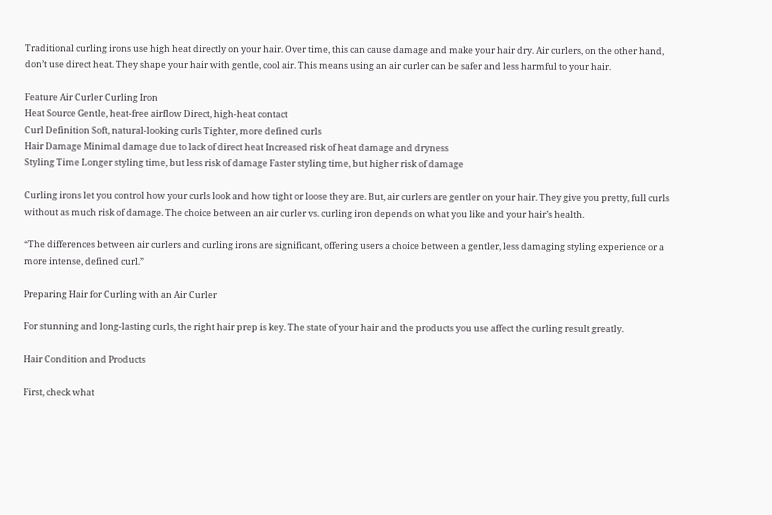Traditional curling irons use high heat directly on your hair. Over time, this can cause damage and make your hair dry. Air curlers, on the other hand, don’t use direct heat. They shape your hair with gentle, cool air. This means using an air curler can be safer and less harmful to your hair.

Feature Air Curler Curling Iron
Heat Source Gentle, heat-free airflow Direct, high-heat contact
Curl Definition Soft, natural-looking curls Tighter, more defined curls
Hair Damage Minimal damage due to lack of direct heat Increased risk of heat damage and dryness
Styling Time Longer styling time, but less risk of damage Faster styling time, but higher risk of damage

Curling irons let you control how your curls look and how tight or loose they are. But, air curlers are gentler on your hair. They give you pretty, full curls without as much risk of damage. The choice between an air curler vs. curling iron depends on what you like and your hair’s health.

“The differences between air curlers and curling irons are significant, offering users a choice between a gentler, less damaging styling experience or a more intense, defined curl.”

Preparing Hair for Curling with an Air Curler

For stunning and long-lasting curls, the right hair prep is key. The state of your hair and the products you use affect the curling result greatly.

Hair Condition and Products

First, check what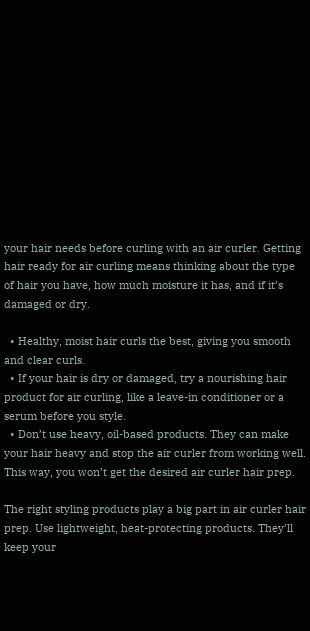your hair needs before curling with an air curler. Getting hair ready for air curling means thinking about the type of hair you have, how much moisture it has, and if it’s damaged or dry.

  • Healthy, moist hair curls the best, giving you smooth and clear curls.
  • If your hair is dry or damaged, try a nourishing hair product for air curling, like a leave-in conditioner or a serum before you style.
  • Don’t use heavy, oil-based products. They can make your hair heavy and stop the air curler from working well. This way, you won’t get the desired air curler hair prep.

The right styling products play a big part in air curler hair prep. Use lightweight, heat-protecting products. They’ll keep your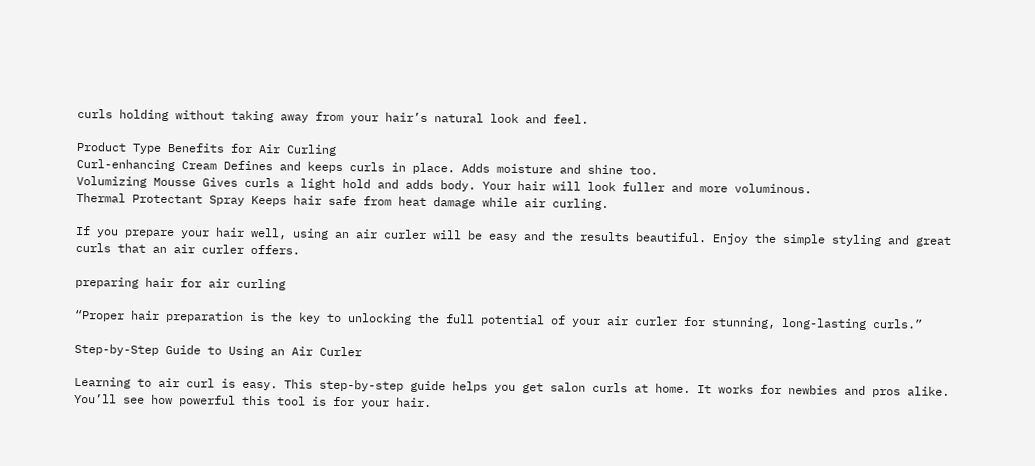curls holding without taking away from your hair’s natural look and feel.

Product Type Benefits for Air Curling
Curl-enhancing Cream Defines and keeps curls in place. Adds moisture and shine too.
Volumizing Mousse Gives curls a light hold and adds body. Your hair will look fuller and more voluminous.
Thermal Protectant Spray Keeps hair safe from heat damage while air curling.

If you prepare your hair well, using an air curler will be easy and the results beautiful. Enjoy the simple styling and great curls that an air curler offers.

preparing hair for air curling

“Proper hair preparation is the key to unlocking the full potential of your air curler for stunning, long-lasting curls.”

Step-by-Step Guide to Using an Air Curler

Learning to air curl is easy. This step-by-step guide helps you get salon curls at home. It works for newbies and pros alike. You’ll see how powerful this tool is for your hair.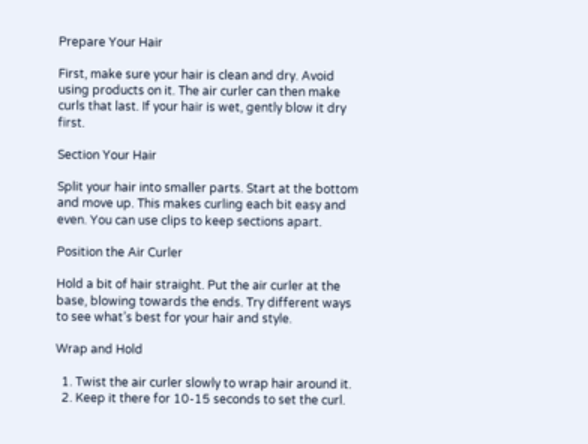Prepare Your Hair

First, make sure your hair is clean and dry. Avoid using products on it. The air curler can then make curls that last. If your hair is wet, gently blow it dry first.

Section Your Hair

Split your hair into smaller parts. Start at the bottom and move up. This makes curling each bit easy and even. You can use clips to keep sections apart.

Position the Air Curler

Hold a bit of hair straight. Put the air curler at the base, blowing towards the ends. Try different ways to see what’s best for your hair and style.

Wrap and Hold

  1. Twist the air curler slowly to wrap hair around it.
  2. Keep it there for 10-15 seconds to set the curl.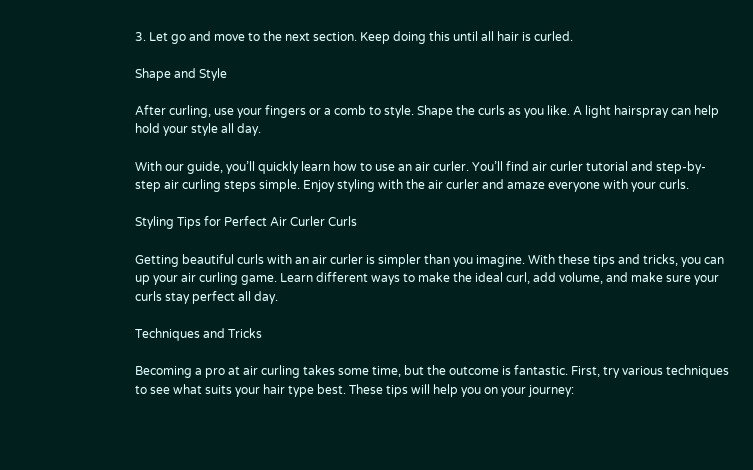3. Let go and move to the next section. Keep doing this until all hair is curled.

Shape and Style

After curling, use your fingers or a comb to style. Shape the curls as you like. A light hairspray can help hold your style all day.

With our guide, you’ll quickly learn how to use an air curler. You’ll find air curler tutorial and step-by-step air curling steps simple. Enjoy styling with the air curler and amaze everyone with your curls.

Styling Tips for Perfect Air Curler Curls

Getting beautiful curls with an air curler is simpler than you imagine. With these tips and tricks, you can up your air curling game. Learn different ways to make the ideal curl, add volume, and make sure your curls stay perfect all day.

Techniques and Tricks

Becoming a pro at air curling takes some time, but the outcome is fantastic. First, try various techniques to see what suits your hair type best. These tips will help you on your journey: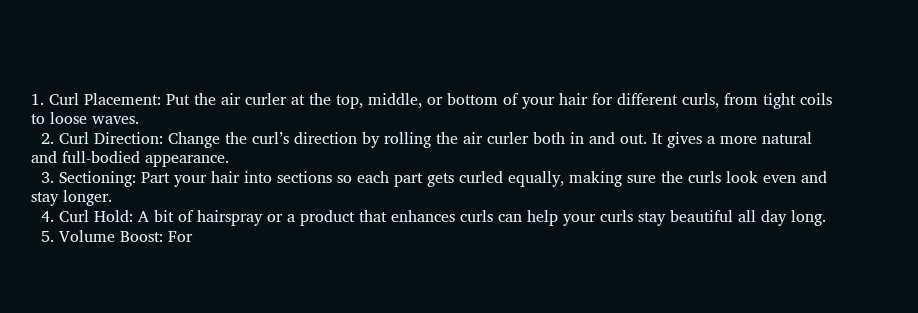1. Curl Placement: Put the air curler at the top, middle, or bottom of your hair for different curls, from tight coils to loose waves.
  2. Curl Direction: Change the curl’s direction by rolling the air curler both in and out. It gives a more natural and full-bodied appearance.
  3. Sectioning: Part your hair into sections so each part gets curled equally, making sure the curls look even and stay longer.
  4. Curl Hold: A bit of hairspray or a product that enhances curls can help your curls stay beautiful all day long.
  5. Volume Boost: For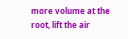more volume at the root, lift the air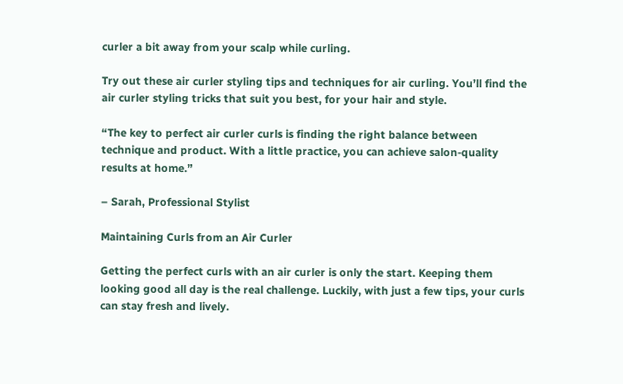curler a bit away from your scalp while curling.

Try out these air curler styling tips and techniques for air curling. You’ll find the air curler styling tricks that suit you best, for your hair and style.

“The key to perfect air curler curls is finding the right balance between technique and product. With a little practice, you can achieve salon-quality results at home.”

– Sarah, Professional Stylist

Maintaining Curls from an Air Curler

Getting the perfect curls with an air curler is only the start. Keeping them looking good all day is the real challenge. Luckily, with just a few tips, your curls can stay fresh and lively.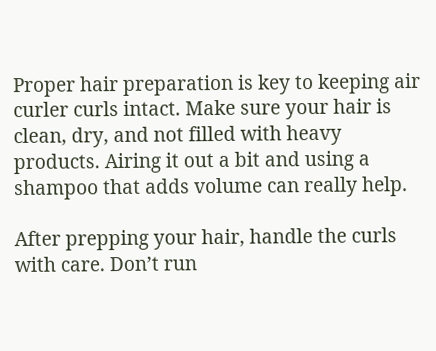Proper hair preparation is key to keeping air curler curls intact. Make sure your hair is clean, dry, and not filled with heavy products. Airing it out a bit and using a shampoo that adds volume can really help.

After prepping your hair, handle the curls with care. Don’t run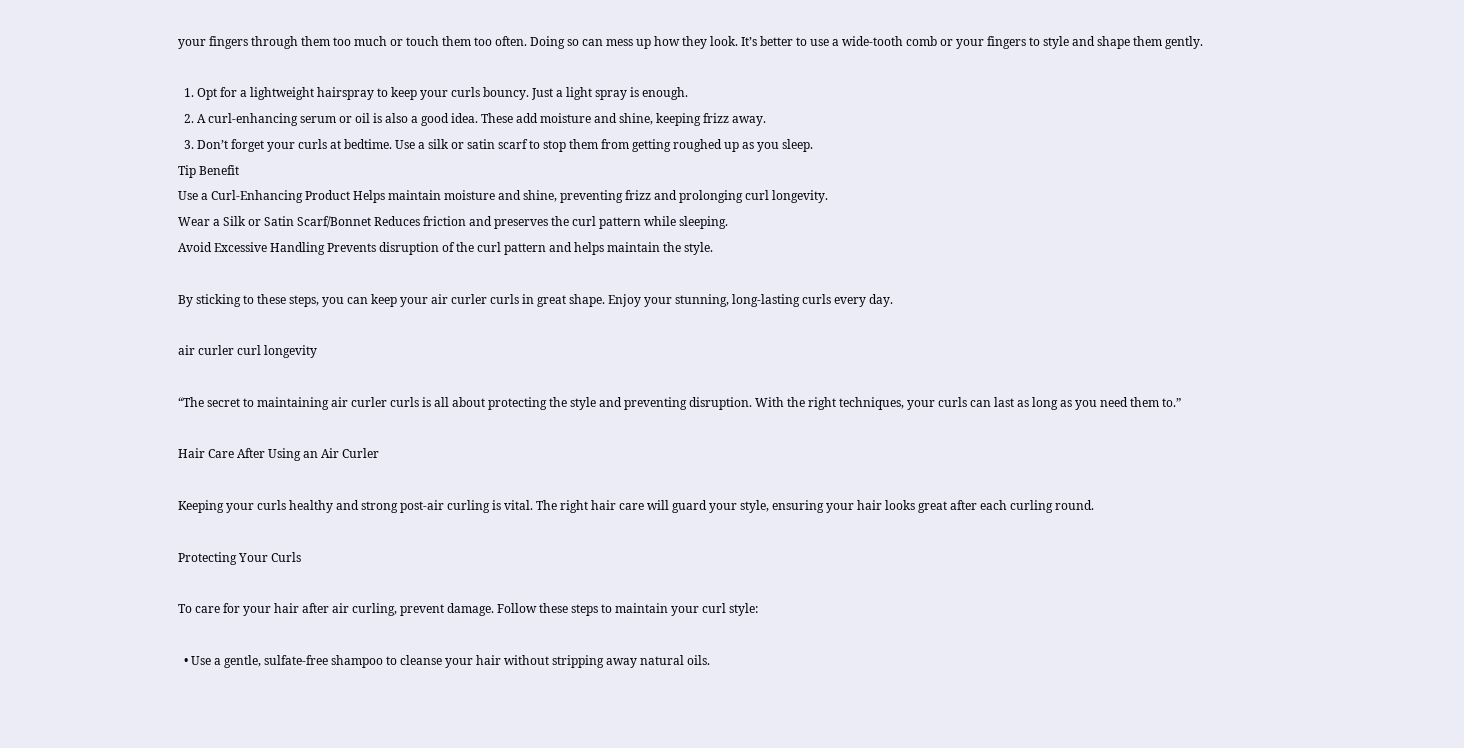your fingers through them too much or touch them too often. Doing so can mess up how they look. It’s better to use a wide-tooth comb or your fingers to style and shape them gently.

  1. Opt for a lightweight hairspray to keep your curls bouncy. Just a light spray is enough.
  2. A curl-enhancing serum or oil is also a good idea. These add moisture and shine, keeping frizz away.
  3. Don’t forget your curls at bedtime. Use a silk or satin scarf to stop them from getting roughed up as you sleep.
Tip Benefit
Use a Curl-Enhancing Product Helps maintain moisture and shine, preventing frizz and prolonging curl longevity.
Wear a Silk or Satin Scarf/Bonnet Reduces friction and preserves the curl pattern while sleeping.
Avoid Excessive Handling Prevents disruption of the curl pattern and helps maintain the style.

By sticking to these steps, you can keep your air curler curls in great shape. Enjoy your stunning, long-lasting curls every day.

air curler curl longevity

“The secret to maintaining air curler curls is all about protecting the style and preventing disruption. With the right techniques, your curls can last as long as you need them to.”

Hair Care After Using an Air Curler

Keeping your curls healthy and strong post-air curling is vital. The right hair care will guard your style, ensuring your hair looks great after each curling round.

Protecting Your Curls

To care for your hair after air curling, prevent damage. Follow these steps to maintain your curl style:

  • Use a gentle, sulfate-free shampoo to cleanse your hair without stripping away natural oils.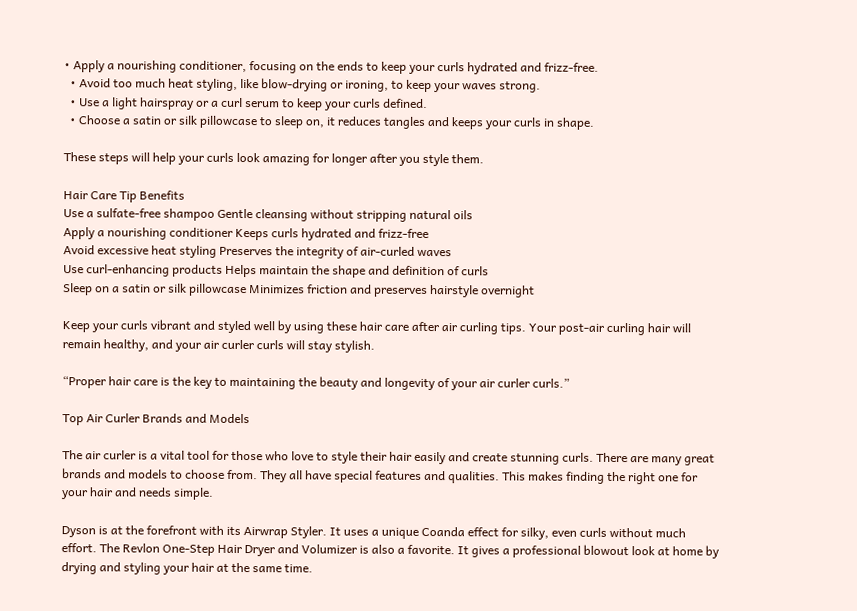• Apply a nourishing conditioner, focusing on the ends to keep your curls hydrated and frizz-free.
  • Avoid too much heat styling, like blow-drying or ironing, to keep your waves strong.
  • Use a light hairspray or a curl serum to keep your curls defined.
  • Choose a satin or silk pillowcase to sleep on, it reduces tangles and keeps your curls in shape.

These steps will help your curls look amazing for longer after you style them.

Hair Care Tip Benefits
Use a sulfate-free shampoo Gentle cleansing without stripping natural oils
Apply a nourishing conditioner Keeps curls hydrated and frizz-free
Avoid excessive heat styling Preserves the integrity of air-curled waves
Use curl-enhancing products Helps maintain the shape and definition of curls
Sleep on a satin or silk pillowcase Minimizes friction and preserves hairstyle overnight

Keep your curls vibrant and styled well by using these hair care after air curling tips. Your post-air curling hair will remain healthy, and your air curler curls will stay stylish.

“Proper hair care is the key to maintaining the beauty and longevity of your air curler curls.”

Top Air Curler Brands and Models

The air curler is a vital tool for those who love to style their hair easily and create stunning curls. There are many great brands and models to choose from. They all have special features and qualities. This makes finding the right one for your hair and needs simple.

Dyson is at the forefront with its Airwrap Styler. It uses a unique Coanda effect for silky, even curls without much effort. The Revlon One-Step Hair Dryer and Volumizer is also a favorite. It gives a professional blowout look at home by drying and styling your hair at the same time.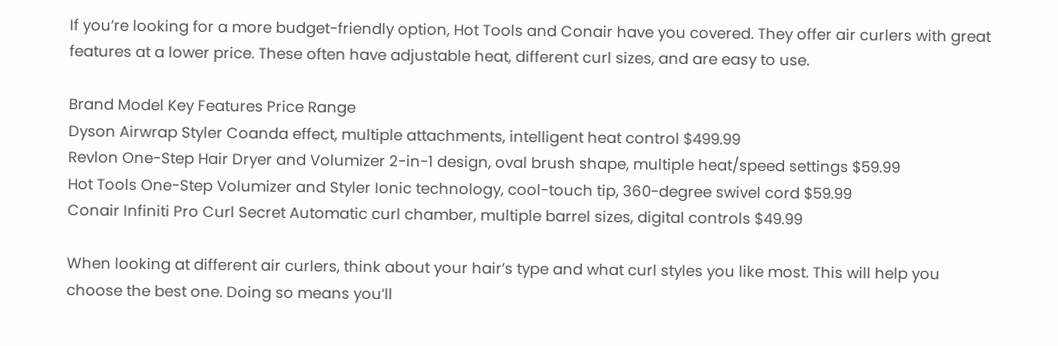If you’re looking for a more budget-friendly option, Hot Tools and Conair have you covered. They offer air curlers with great features at a lower price. These often have adjustable heat, different curl sizes, and are easy to use.

Brand Model Key Features Price Range
Dyson Airwrap Styler Coanda effect, multiple attachments, intelligent heat control $499.99
Revlon One-Step Hair Dryer and Volumizer 2-in-1 design, oval brush shape, multiple heat/speed settings $59.99
Hot Tools One-Step Volumizer and Styler Ionic technology, cool-touch tip, 360-degree swivel cord $59.99
Conair Infiniti Pro Curl Secret Automatic curl chamber, multiple barrel sizes, digital controls $49.99

When looking at different air curlers, think about your hair’s type and what curl styles you like most. This will help you choose the best one. Doing so means you’ll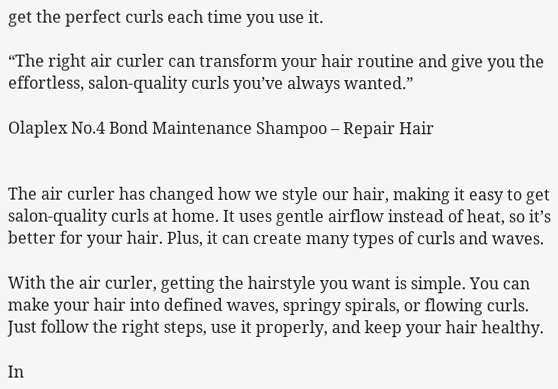get the perfect curls each time you use it.

“The right air curler can transform your hair routine and give you the effortless, salon-quality curls you’ve always wanted.”

Olaplex No.4 Bond Maintenance Shampoo – Repair Hair


The air curler has changed how we style our hair, making it easy to get salon-quality curls at home. It uses gentle airflow instead of heat, so it’s better for your hair. Plus, it can create many types of curls and waves.

With the air curler, getting the hairstyle you want is simple. You can make your hair into defined waves, springy spirals, or flowing curls. Just follow the right steps, use it properly, and keep your hair healthy.

In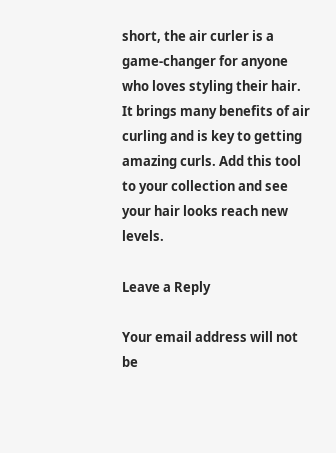short, the air curler is a game-changer for anyone who loves styling their hair. It brings many benefits of air curling and is key to getting amazing curls. Add this tool to your collection and see your hair looks reach new levels.

Leave a Reply

Your email address will not be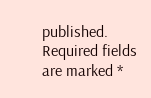published. Required fields are marked *